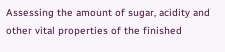Assessing the amount of sugar, acidity and other vital properties of the finished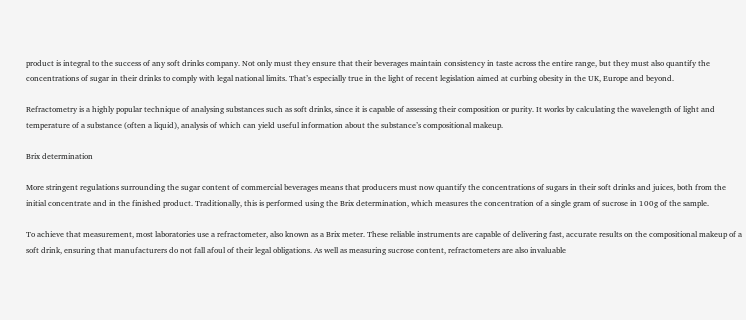product is integral to the success of any soft drinks company. Not only must they ensure that their beverages maintain consistency in taste across the entire range, but they must also quantify the concentrations of sugar in their drinks to comply with legal national limits. That’s especially true in the light of recent legislation aimed at curbing obesity in the UK, Europe and beyond.

Refractometry is a highly popular technique of analysing substances such as soft drinks, since it is capable of assessing their composition or purity. It works by calculating the wavelength of light and temperature of a substance (often a liquid), analysis of which can yield useful information about the substance’s compositional makeup.

Brix determination

More stringent regulations surrounding the sugar content of commercial beverages means that producers must now quantify the concentrations of sugars in their soft drinks and juices, both from the initial concentrate and in the finished product. Traditionally, this is performed using the Brix determination, which measures the concentration of a single gram of sucrose in 100g of the sample.

To achieve that measurement, most laboratories use a refractometer, also known as a Brix meter. These reliable instruments are capable of delivering fast, accurate results on the compositional makeup of a soft drink, ensuring that manufacturers do not fall afoul of their legal obligations. As well as measuring sucrose content, refractometers are also invaluable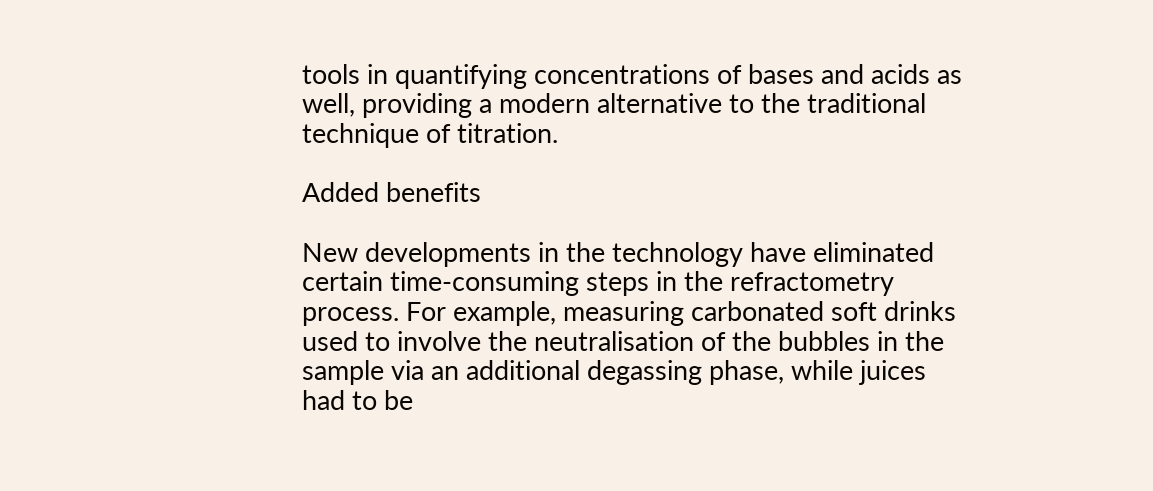tools in quantifying concentrations of bases and acids as well, providing a modern alternative to the traditional technique of titration.

Added benefits

New developments in the technology have eliminated certain time-consuming steps in the refractometry process. For example, measuring carbonated soft drinks used to involve the neutralisation of the bubbles in the sample via an additional degassing phase, while juices had to be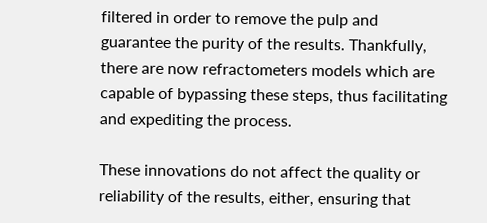filtered in order to remove the pulp and guarantee the purity of the results. Thankfully, there are now refractometers models which are capable of bypassing these steps, thus facilitating and expediting the process.

These innovations do not affect the quality or reliability of the results, either, ensuring that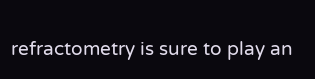refractometry is sure to play an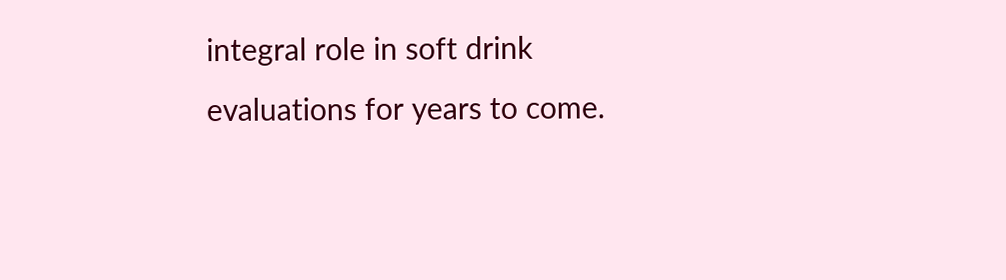integral role in soft drink evaluations for years to come.